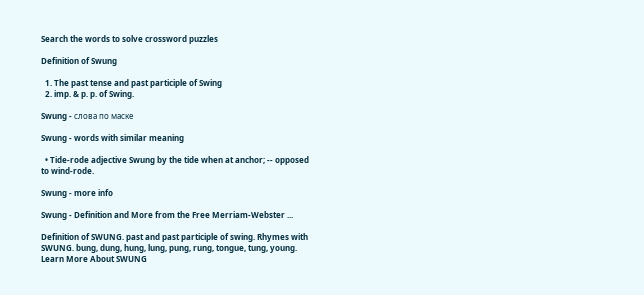Search the words to solve crossword puzzles

Definition of Swung

  1. The past tense and past participle of Swing
  2. imp. & p. p. of Swing.

Swung - слова по маске

Swung - words with similar meaning

  • Tide-rode adjective Swung by the tide when at anchor; -- opposed to wind-rode.

Swung - more info

Swung - Definition and More from the Free Merriam-Webster ...

Definition of SWUNG. past and past participle of swing. Rhymes with SWUNG. bung, dung, hung, lung, pung, rung, tongue, tung, young. Learn More About SWUNG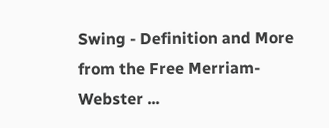Swing - Definition and More from the Free Merriam-Webster ...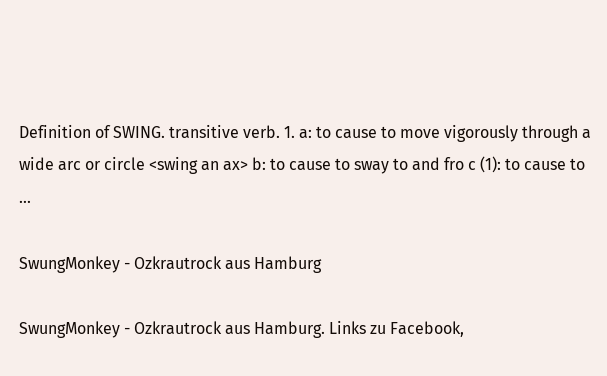Definition of SWING. transitive verb. 1. a: to cause to move vigorously through a wide arc or circle <swing an ax> b: to cause to sway to and fro c (1): to cause to ...

SwungMonkey - Ozkrautrock aus Hamburg

SwungMonkey - Ozkrautrock aus Hamburg. Links zu Facebook,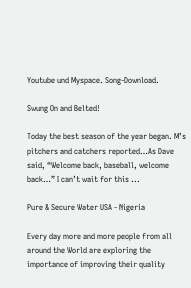Youtube und Myspace. Song-Download.

Swung On and Belted!

Today the best season of the year began. M’s pitchers and catchers reported…As Dave said, “Welcome back, baseball, welcome back…” I can’t wait for this ...

Pure & Secure Water USA - Nigeria

Every day more and more people from all around the World are exploring the importance of improving their quality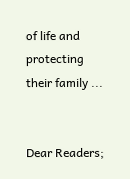of life and protecting their family ...


Dear Readers;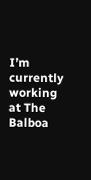I’m currently working at The Balboa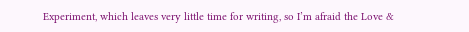Experiment, which leaves very little time for writing, so I’m afraid the Love &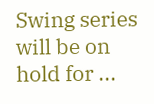Swing series will be on hold for ...